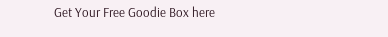Get Your Free Goodie Box here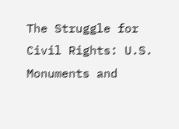The Struggle for Civil Rights: U.S. Monuments and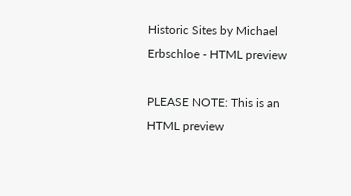Historic Sites by Michael Erbschloe - HTML preview

PLEASE NOTE: This is an HTML preview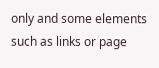only and some elements such as links or page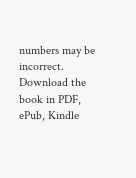numbers may be incorrect.
Download the book in PDF, ePub, Kindle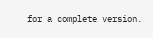for a complete version.